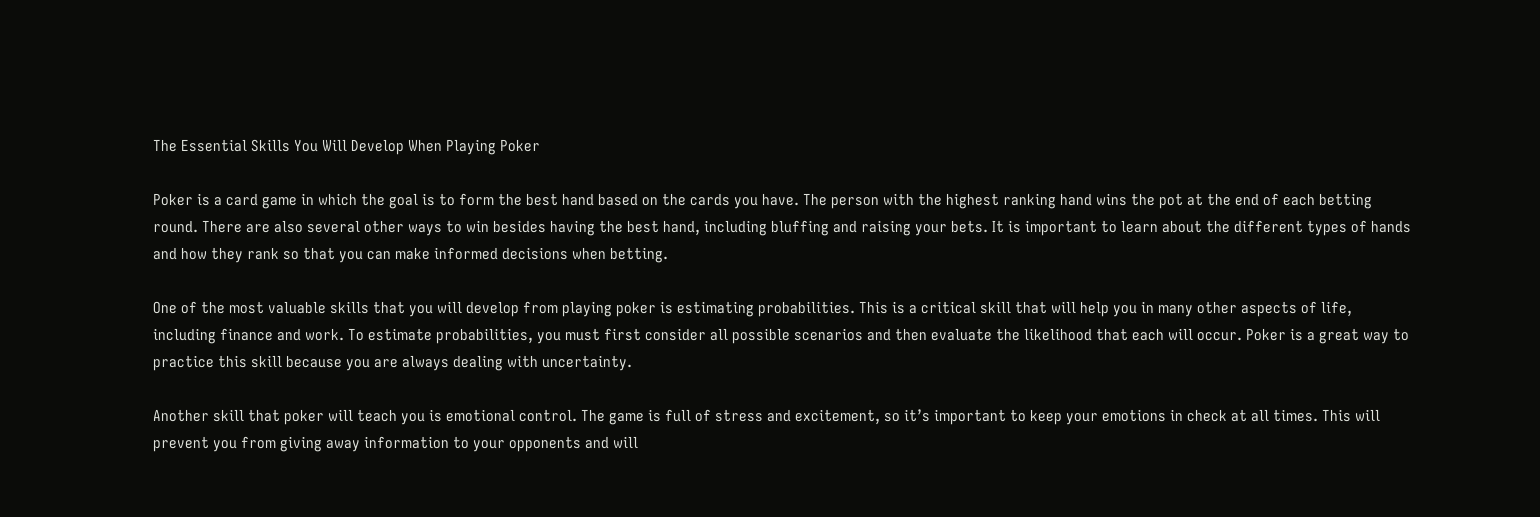The Essential Skills You Will Develop When Playing Poker

Poker is a card game in which the goal is to form the best hand based on the cards you have. The person with the highest ranking hand wins the pot at the end of each betting round. There are also several other ways to win besides having the best hand, including bluffing and raising your bets. It is important to learn about the different types of hands and how they rank so that you can make informed decisions when betting.

One of the most valuable skills that you will develop from playing poker is estimating probabilities. This is a critical skill that will help you in many other aspects of life, including finance and work. To estimate probabilities, you must first consider all possible scenarios and then evaluate the likelihood that each will occur. Poker is a great way to practice this skill because you are always dealing with uncertainty.

Another skill that poker will teach you is emotional control. The game is full of stress and excitement, so it’s important to keep your emotions in check at all times. This will prevent you from giving away information to your opponents and will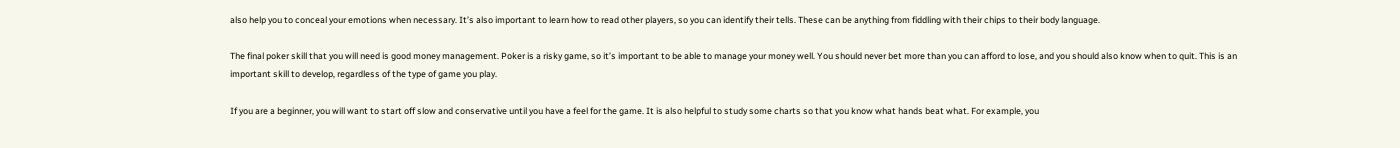also help you to conceal your emotions when necessary. It’s also important to learn how to read other players, so you can identify their tells. These can be anything from fiddling with their chips to their body language.

The final poker skill that you will need is good money management. Poker is a risky game, so it’s important to be able to manage your money well. You should never bet more than you can afford to lose, and you should also know when to quit. This is an important skill to develop, regardless of the type of game you play.

If you are a beginner, you will want to start off slow and conservative until you have a feel for the game. It is also helpful to study some charts so that you know what hands beat what. For example, you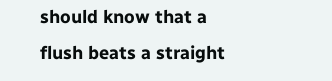should know that a flush beats a straight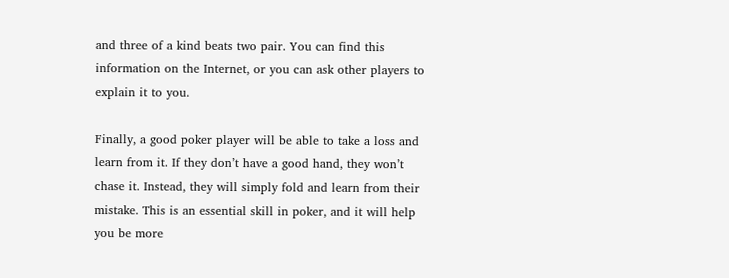and three of a kind beats two pair. You can find this information on the Internet, or you can ask other players to explain it to you.

Finally, a good poker player will be able to take a loss and learn from it. If they don’t have a good hand, they won’t chase it. Instead, they will simply fold and learn from their mistake. This is an essential skill in poker, and it will help you be more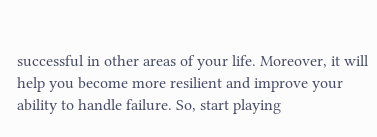successful in other areas of your life. Moreover, it will help you become more resilient and improve your ability to handle failure. So, start playing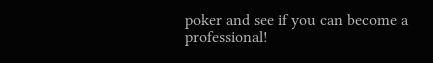poker and see if you can become a professional!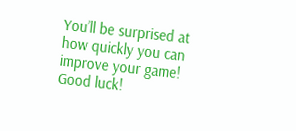You’ll be surprised at how quickly you can improve your game! Good luck!